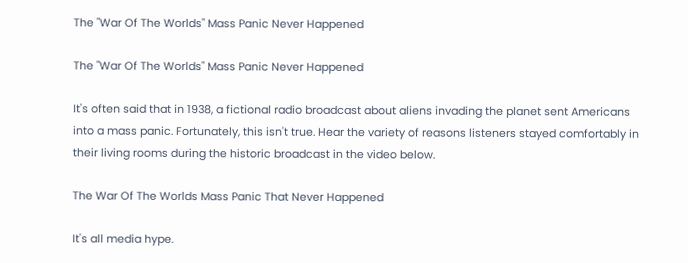The "War Of The Worlds" Mass Panic Never Happened

The "War Of The Worlds" Mass Panic Never Happened

It's often said that in 1938, a fictional radio broadcast about aliens invading the planet sent Americans into a mass panic. Fortunately, this isn't true. Hear the variety of reasons listeners stayed comfortably in their living rooms during the historic broadcast in the video below.

The War Of The Worlds Mass Panic That Never Happened

It's all media hype.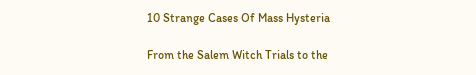10 Strange Cases Of Mass Hysteria

From the Salem Witch Trials to the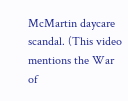McMartin daycare scandal. (This video mentions the War of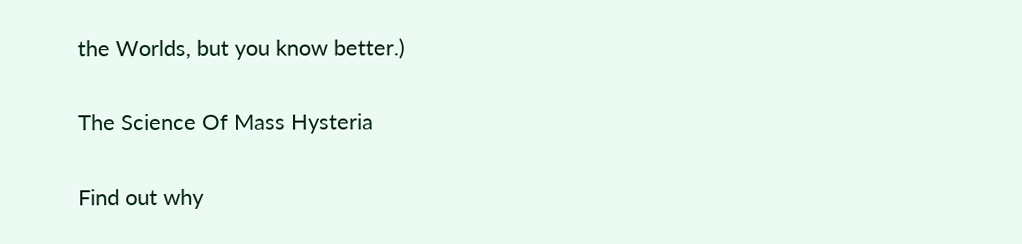the Worlds, but you know better.)

The Science Of Mass Hysteria

Find out why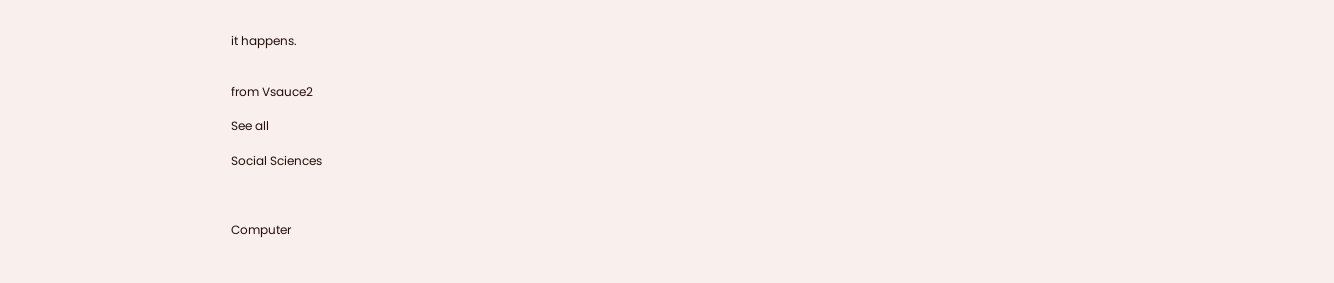it happens.


from Vsauce2

See all

Social Sciences



Computer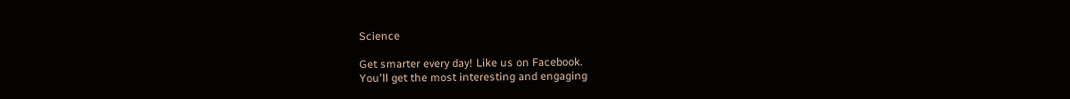Science

Get smarter every day! Like us on Facebook.
You'll get the most interesting and engaging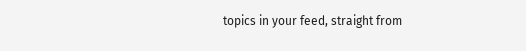topics in your feed, straight from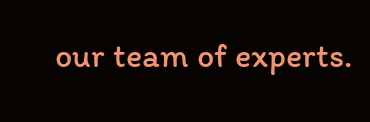our team of experts.